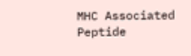MHC Associated Peptide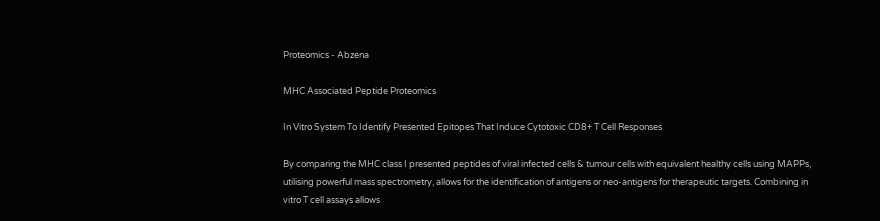Proteomics - Abzena

MHC Associated Peptide Proteomics

In Vitro System To Identify Presented Epitopes That Induce Cytotoxic CD8+ T Cell Responses

By comparing the MHC class I presented peptides of viral infected cells & tumour cells with equivalent healthy cells using MAPPs, utilising powerful mass spectrometry, allows for the identification of antigens or neo-antigens for therapeutic targets. Combining in vitro T cell assays allows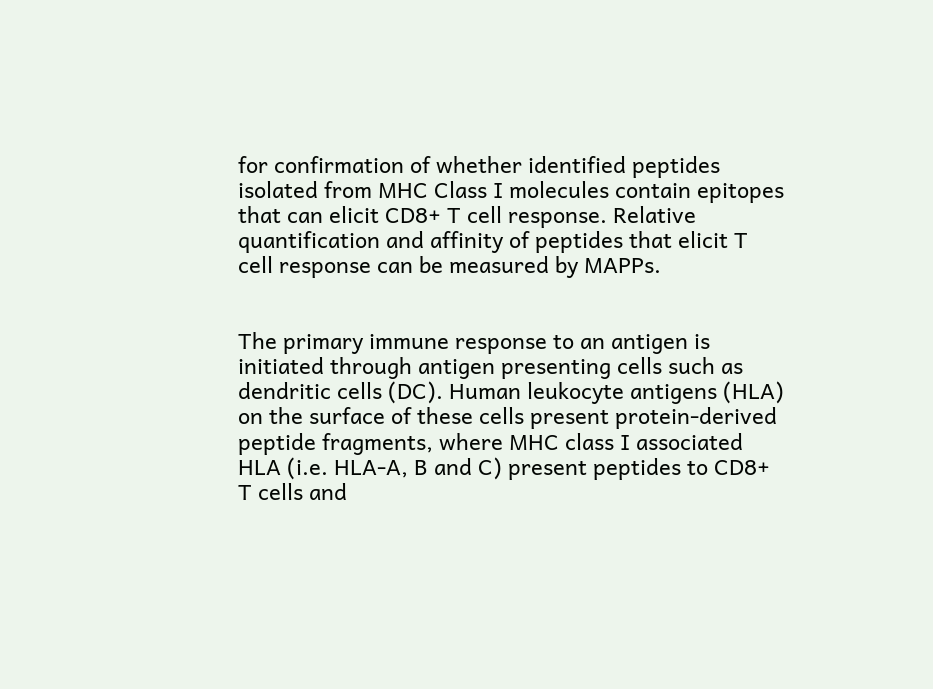for confirmation of whether identified peptides isolated from MHC Class I molecules contain epitopes that can elicit CD8+ T cell response. Relative quantification and affinity of peptides that elicit T cell response can be measured by MAPPs.


The primary immune response to an antigen is initiated through antigen presenting cells such as dendritic cells (DC). Human leukocyte antigens (HLA) on the surface of these cells present protein-derived peptide fragments, where MHC class I associated HLA (i.e. HLA-A, B and C) present peptides to CD8+ T cells and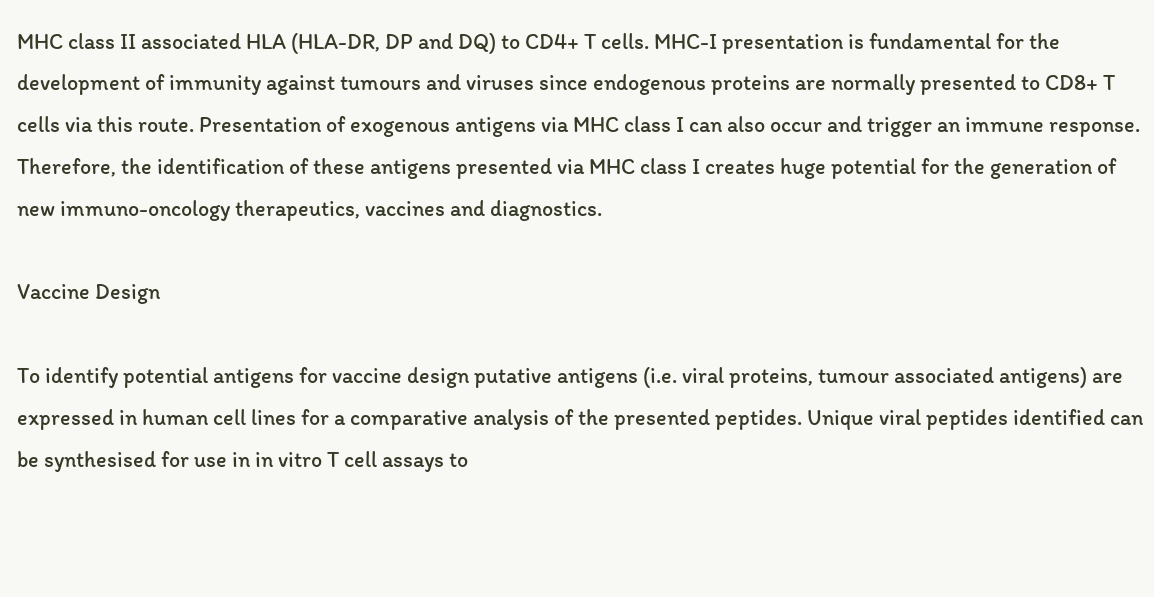MHC class II associated HLA (HLA-DR, DP and DQ) to CD4+ T cells. MHC-I presentation is fundamental for the development of immunity against tumours and viruses since endogenous proteins are normally presented to CD8+ T cells via this route. Presentation of exogenous antigens via MHC class I can also occur and trigger an immune response. Therefore, the identification of these antigens presented via MHC class I creates huge potential for the generation of new immuno-oncology therapeutics, vaccines and diagnostics.

Vaccine Design

To identify potential antigens for vaccine design putative antigens (i.e. viral proteins, tumour associated antigens) are expressed in human cell lines for a comparative analysis of the presented peptides. Unique viral peptides identified can be synthesised for use in in vitro T cell assays to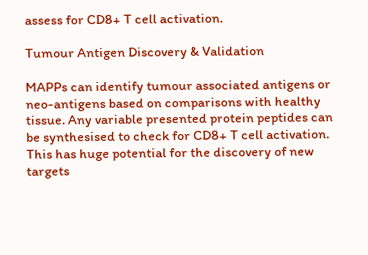assess for CD8+ T cell activation.

Tumour Antigen Discovery & Validation

MAPPs can identify tumour associated antigens or neo-antigens based on comparisons with healthy tissue. Any variable presented protein peptides can be synthesised to check for CD8+ T cell activation. This has huge potential for the discovery of new targets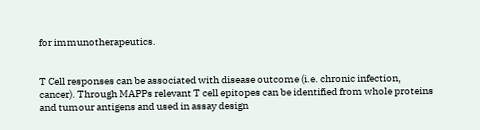for immunotherapeutics.


T Cell responses can be associated with disease outcome (i.e. chronic infection, cancer). Through MAPPs relevant T cell epitopes can be identified from whole proteins and tumour antigens and used in assay design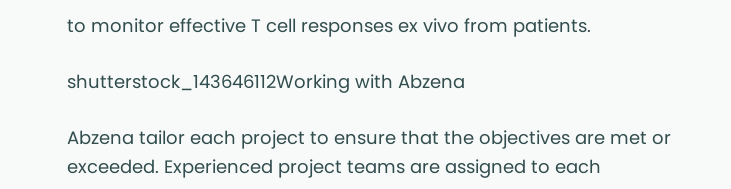to monitor effective T cell responses ex vivo from patients.

shutterstock_143646112Working with Abzena

Abzena tailor each project to ensure that the objectives are met or exceeded. Experienced project teams are assigned to each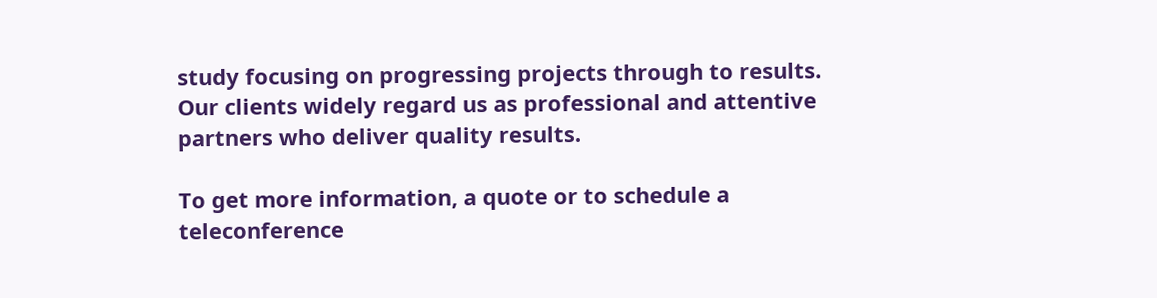study focusing on progressing projects through to results. Our clients widely regard us as professional and attentive partners who deliver quality results.

To get more information, a quote or to schedule a teleconference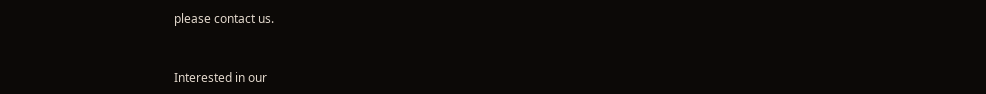please contact us.


Interested in our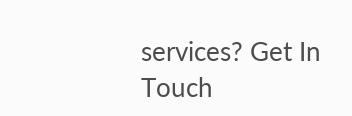services? Get In Touch